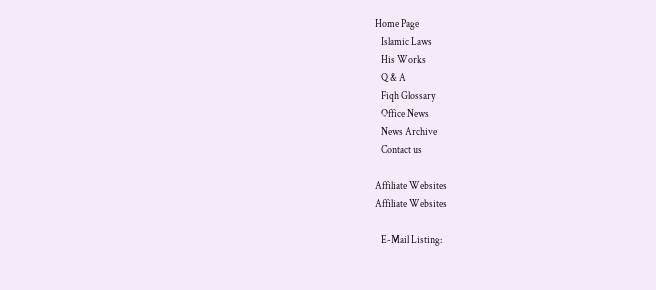Home Page
   Islamic Laws
   His Works
   Q & A
   Fiqh Glossary
   Office News
   News Archive
   Contact us

Affiliate Websites
Affiliate Websites

   E-Mail Listing: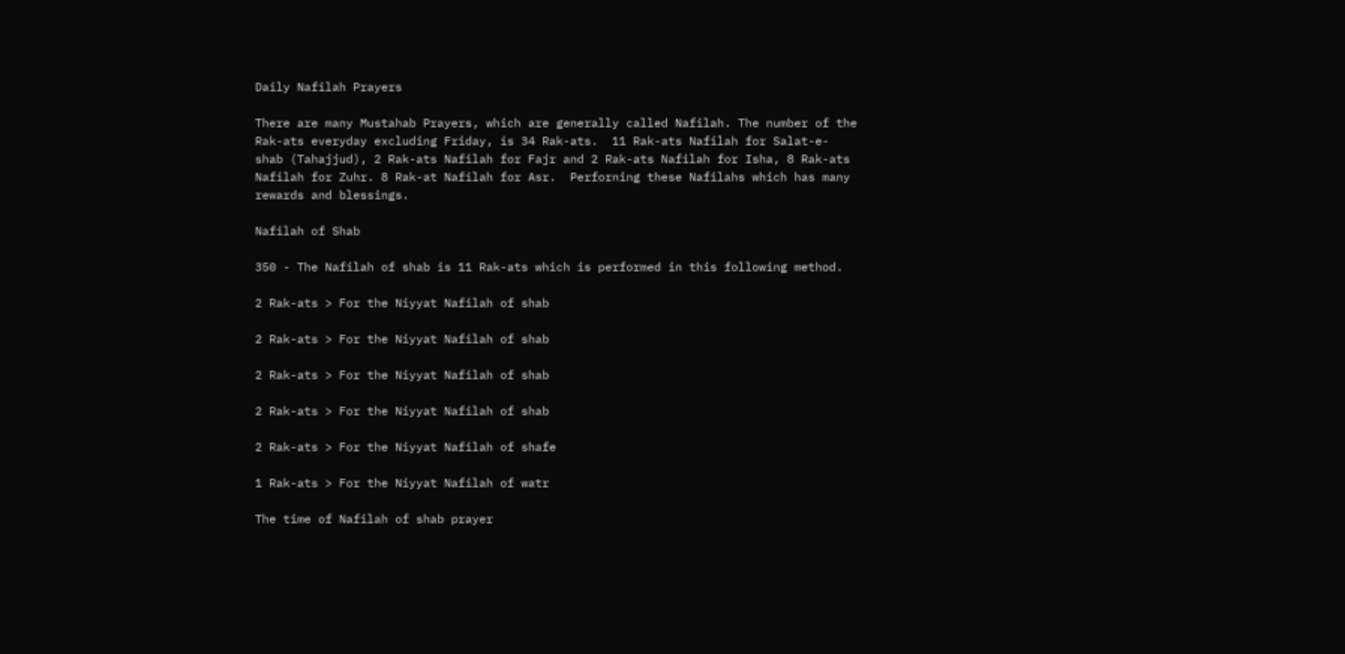Daily Nafilah Prayers

There are many Mustahab Prayers, which are generally called Nafilah. The number of the Rak-ats everyday excluding Friday, is 34 Rak-ats.  11 Rak-ats Nafilah for Salat-e- shab (Tahajjud), 2 Rak-ats Nafilah for Fajr and 2 Rak-ats Nafilah for Isha, 8 Rak-ats Nafilah for Zuhr. 8 Rak-at Nafilah for Asr.  Perforning these Nafilahs which has many rewards and blessings.

Nafilah of Shab

350 - The Nafilah of shab is 11 Rak-ats which is performed in this following method.

2 Rak-ats > For the Niyyat Nafilah of shab

2 Rak-ats > For the Niyyat Nafilah of shab

2 Rak-ats > For the Niyyat Nafilah of shab

2 Rak-ats > For the Niyyat Nafilah of shab

2 Rak-ats > For the Niyyat Nafilah of shafe

1 Rak-ats > For the Niyyat Nafilah of watr

The time of Nafilah of shab prayer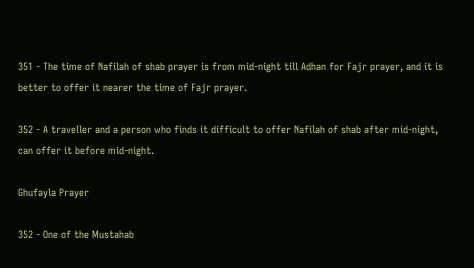351 - The time of Nafilah of shab prayer is from mid-night till Adhan for Fajr prayer, and it is better to offer it nearer the time of Fajr prayer.

352 - A traveller and a person who finds it difficult to offer Nafilah of shab after mid-night, can offer it before mid-night.

Ghufayla Prayer

352 - One of the Mustahab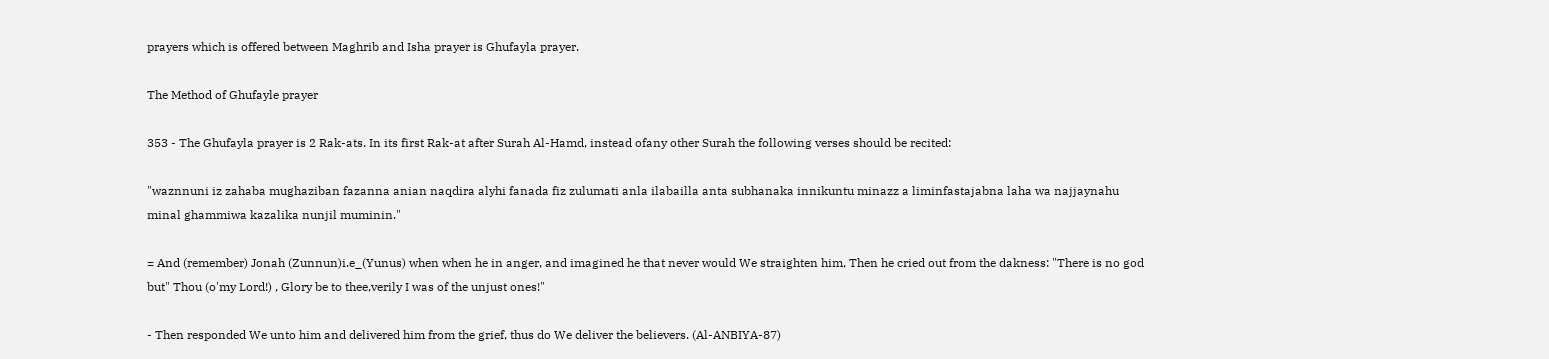prayers which is offered between Maghrib and Isha prayer is Ghufayla prayer.

The Method of Ghufayle prayer

353 - The Ghufayla prayer is 2 Rak-ats. In its first Rak-at after Surah Al-Hamd, instead ofany other Surah the following verses should be recited:

"waznnuni iz zahaba mughaziban fazanna anian naqdira alyhi fanada fiz zulumati anla ilabailla anta subhanaka innikuntu minazz a liminfastajabna laha wa najjaynahu minal ghammiwa kazalika nunjil muminin."

= And (remember) Jonah (Zunnun)i.e_(Yunus) when when he in anger, and imagined he that never would We straighten him, Then he cried out from the dakness: "There is no god but" Thou (o'my Lord!) , Glory be to thee,verily I was of the unjust ones!"

- Then responded We unto him and delivered him from the grief, thus do We deliver the believers. (Al-ANBIYA-87)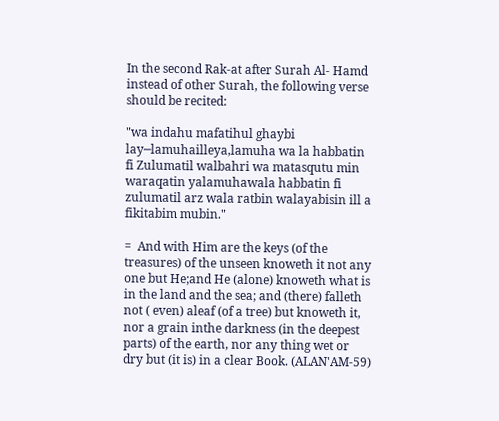In the second Rak-at after Surah Al- Hamd instead of other Surah, the following verse should be recited:

"wa indahu mafatihul ghaybi lay─lamuhailleya,lamuha wa la habbatin fi Zulumatil walbahri wa matasqutu min waraqatin yalamuhawala habbatin fi zulumatil arz wala ratbin walayabisin ill a fikitabim mubin."

=  And with Him are the keys (of the treasures) of the unseen knoweth it not any one but He;and He (alone) knoweth what is in the land and the sea; and (there) falleth not ( even) aleaf (of a tree) but knoweth it, nor a grain inthe darkness (in the deepest parts) of the earth, nor any thing wet or dry but (it is) in a clear Book. (ALAN'AM-59)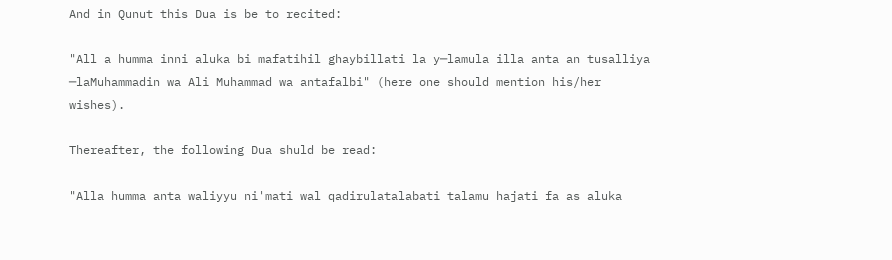And in Qunut this Dua is be to recited:

"All a humma inni aluka bi mafatihil ghaybillati la y─lamula illa anta an tusalliya ─laMuhammadin wa Ali Muhammad wa antafalbi" (here one should mention his/her wishes).

Thereafter, the following Dua shuld be read:

"Alla humma anta waliyyu ni'mati wal qadirulatalabati talamu hajati fa as aluka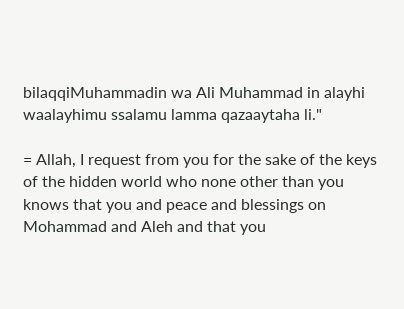bilaqqiMuhammadin wa Ali Muhammad in alayhi waalayhimu ssalamu lamma qazaaytaha li."

= Allah, I request from you for the sake of the keys of the hidden world who none other than you knows that you and peace and blessings on Mohammad and Aleh and that you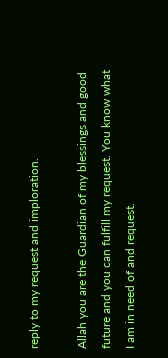reply to my request and imploration.

Allah you are the Guardian of my blessings and good future and you can fulfill my request. You know what I am in need of and request.